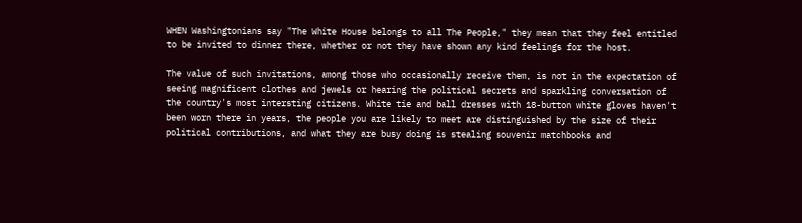WHEN Washingtonians say "The White House belongs to all The People," they mean that they feel entitled to be invited to dinner there, whether or not they have shown any kind feelings for the host.

The value of such invitations, among those who occasionally receive them, is not in the expectation of seeing magnificent clothes and jewels or hearing the political secrets and sparkling conversation of the country's most intersting citizens. White tie and ball dresses with 18-button white gloves haven't been worn there in years, the people you are likely to meet are distinguished by the size of their political contributions, and what they are busy doing is stealing souvenir matchbooks and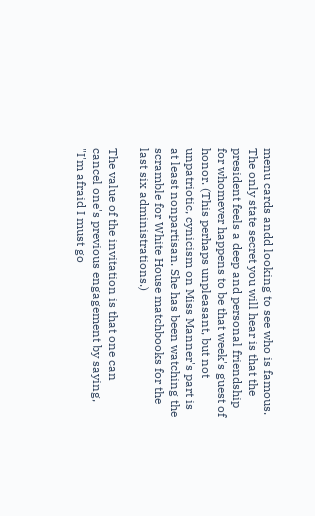menu cards andd looking to see who is famous. The only state secret you will hear is that the president feels a deep and personal friendship for whomever happens to be that week's guest of honor. (This perhaps unpleasant, but not unpatriotic, cynicism on Miss Manner's part is at least nonpartisan. She has been watching the scramble for White House matchbooks for the last six administrations.)

The value of the invitation is that one can cancel one's previous engagement by saying, "I'm afraid I must go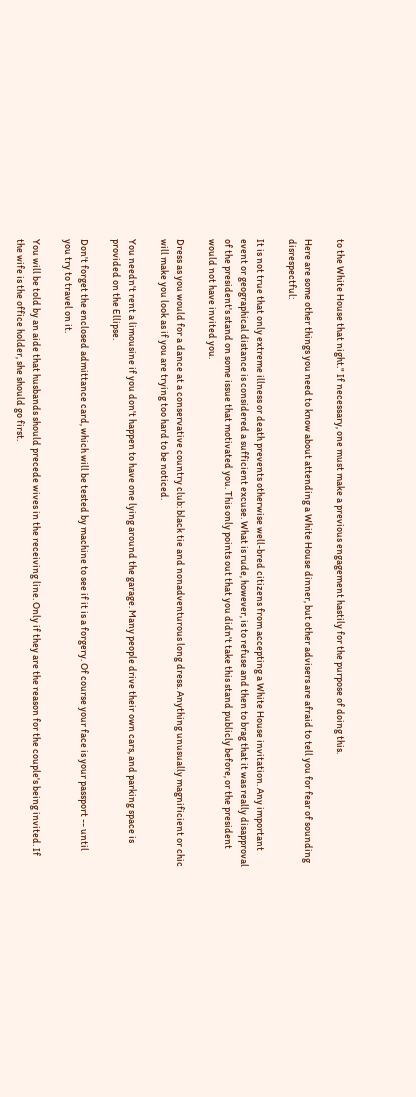to the White House that night." If necessary, one must make a previous engagement hastily for the purpose of doing this.

Here are some other things you need to know about attending a White House dinner, but other advisers are afraid to tell you for fear of sounding disrespectful:

It is not true that only extreme illness or death prevents otherwise well-bred citizens from accepting a White House invitation. Any important event or geographical distance is considered a sufficient excuse. What is rude, however, is to refuse and then to brag that it was really disapproval of the president's stand on some issue that motivated you. This only points out that you didn't take this stand publicly before, or the president would not have invited you.

Dress as you would for a dance at a conservative country club: black tie and nonadventurous long dress. Anything unusually magnificient or chic will make you look as if you are trying too hard to be noticed.

You needn't rent a limousine if you don't happen to have one lying around the garage. Many people drive their own cars, and parking space is provided on the Ellipse.

Don't forget the enclosed admittance card, which will be tested by machine to see if it is a forgery. Of course your face is your passport -- until you try to travel on it.

You will be told by an aide that husbands should precede wives in the receiving line. Only if they are the reason for the couple's being invited. If the wife is the office holder, she should go first.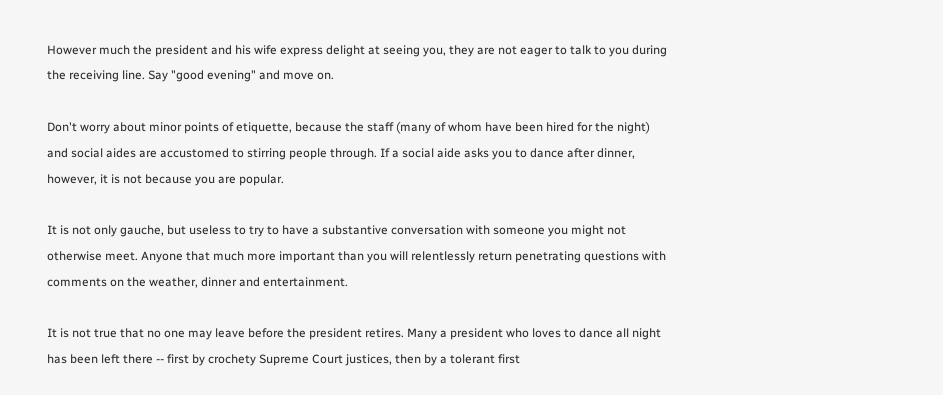However much the president and his wife express delight at seeing you, they are not eager to talk to you during the receiving line. Say "good evening" and move on.

Don't worry about minor points of etiquette, because the staff (many of whom have been hired for the night) and social aides are accustomed to stirring people through. If a social aide asks you to dance after dinner, however, it is not because you are popular.

It is not only gauche, but useless to try to have a substantive conversation with someone you might not otherwise meet. Anyone that much more important than you will relentlessly return penetrating questions with comments on the weather, dinner and entertainment.

It is not true that no one may leave before the president retires. Many a president who loves to dance all night has been left there -- first by crochety Supreme Court justices, then by a tolerant first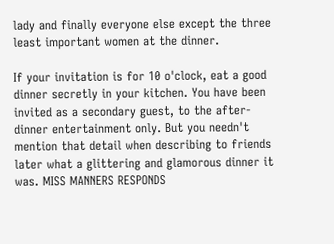lady and finally everyone else except the three least important women at the dinner.

If your invitation is for 10 o'clock, eat a good dinner secretly in your kitchen. You have been invited as a secondary guest, to the after-dinner entertainment only. But you needn't mention that detail when describing to friends later what a glittering and glamorous dinner it was. MISS MANNERS RESPONDS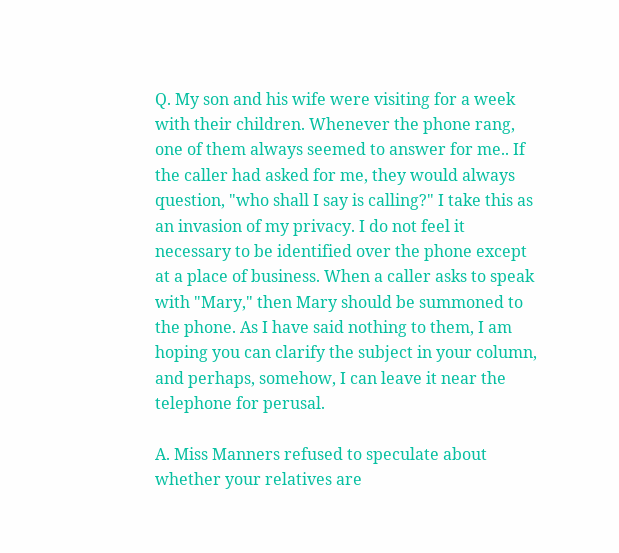Q. My son and his wife were visiting for a week with their children. Whenever the phone rang, one of them always seemed to answer for me.. If the caller had asked for me, they would always question, "who shall I say is calling?" I take this as an invasion of my privacy. I do not feel it necessary to be identified over the phone except at a place of business. When a caller asks to speak with "Mary," then Mary should be summoned to the phone. As I have said nothing to them, I am hoping you can clarify the subject in your column, and perhaps, somehow, I can leave it near the telephone for perusal.

A. Miss Manners refused to speculate about whether your relatives are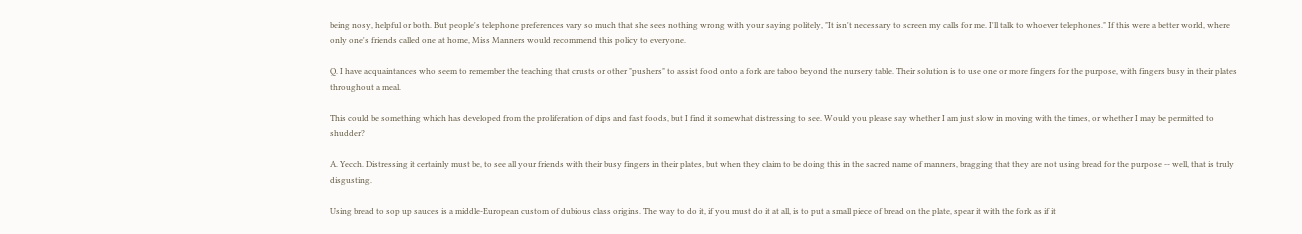being nosy, helpful or both. But people's telephone preferences vary so much that she sees nothing wrong with your saying politely, "It isn't necessary to screen my calls for me. I'll talk to whoever telephones." If this were a better world, where only one's friends called one at home, Miss Manners would recommend this policy to everyone.

Q. I have acquaintances who seem to remember the teaching that crusts or other "pushers" to assist food onto a fork are taboo beyond the nursery table. Their solution is to use one or more fingers for the purpose, with fingers busy in their plates throughout a meal.

This could be something which has developed from the proliferation of dips and fast foods, but I find it somewhat distressing to see. Would you please say whether I am just slow in moving with the times, or whether I may be permitted to shudder?

A. Yecch. Distressing it certainly must be, to see all your friends with their busy fingers in their plates, but when they claim to be doing this in the sacred name of manners, bragging that they are not using bread for the purpose -- well, that is truly disgusting.

Using bread to sop up sauces is a middle-European custom of dubious class origins. The way to do it, if you must do it at all, is to put a small piece of bread on the plate, spear it with the fork as if it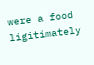were a food ligitimately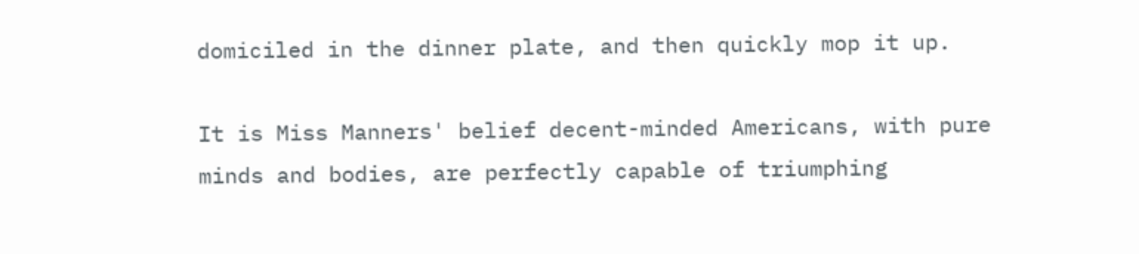domiciled in the dinner plate, and then quickly mop it up.

It is Miss Manners' belief decent-minded Americans, with pure minds and bodies, are perfectly capable of triumphing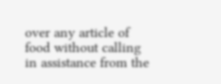over any article of food without calling in assistance from the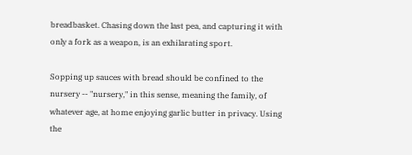breadbasket. Chasing down the last pea, and capturing it with only a fork as a weapon, is an exhilarating sport.

Sopping up sauces with bread should be confined to the nursery -- "nursery," in this sense, meaning the family, of whatever age, at home enjoying garlic butter in privacy. Using the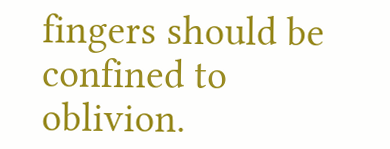fingers should be confined to oblivion.